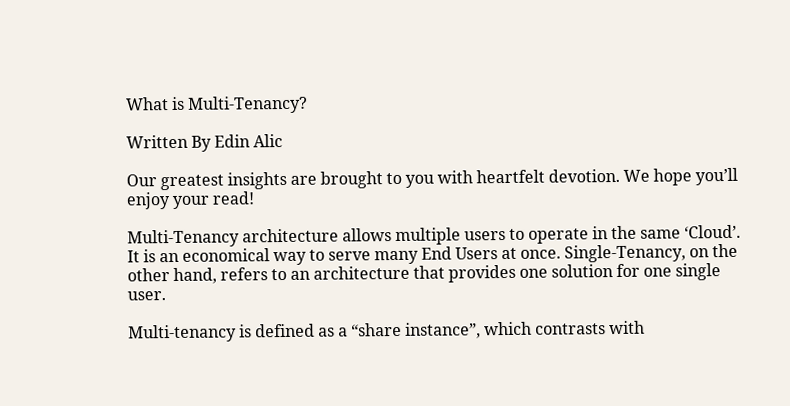What is Multi-Tenancy?

Written By Edin Alic

Our greatest insights are brought to you with heartfelt devotion. We hope you’ll enjoy your read!

Multi-Tenancy architecture allows multiple users to operate in the same ‘Cloud’. It is an economical way to serve many End Users at once. Single-Tenancy, on the other hand, refers to an architecture that provides one solution for one single user.

Multi-tenancy is defined as a “share instance”, which contrasts with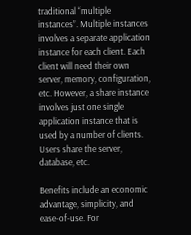traditional “multiple instances”. Multiple instances involves a separate application instance for each client. Each client will need their own server, memory, configuration, etc. However, a share instance involves just one single application instance that is used by a number of clients. Users share the server, database, etc.

Benefits include an economic advantage, simplicity, and ease-of-use. For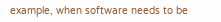example, when software needs to be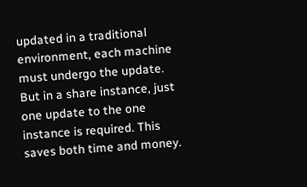updated in a traditional environment, each machine must undergo the update. But in a share instance, just one update to the one instance is required. This saves both time and money.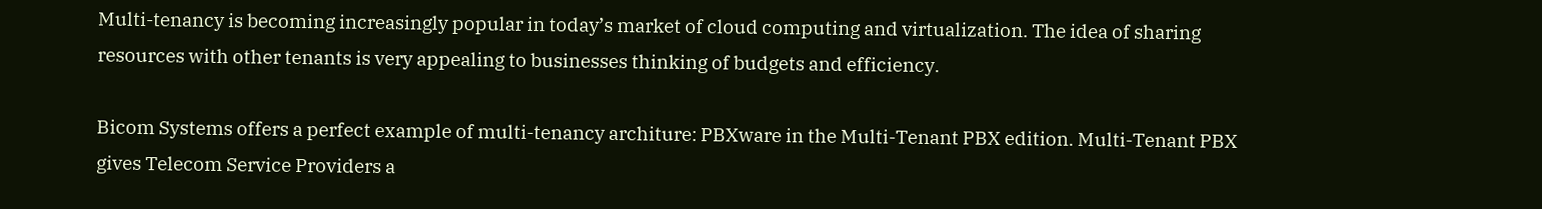Multi-tenancy is becoming increasingly popular in today’s market of cloud computing and virtualization. The idea of sharing resources with other tenants is very appealing to businesses thinking of budgets and efficiency.

Bicom Systems offers a perfect example of multi-tenancy architure: PBXware in the Multi-Tenant PBX edition. Multi-Tenant PBX gives Telecom Service Providers a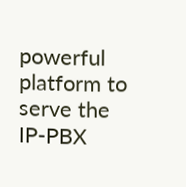powerful platform to serve the IP-PBX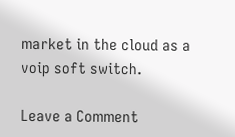market in the cloud as a voip soft switch.

Leave a Comment